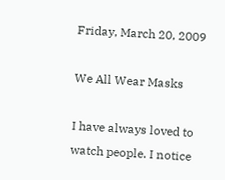Friday, March 20, 2009

We All Wear Masks

I have always loved to watch people. I notice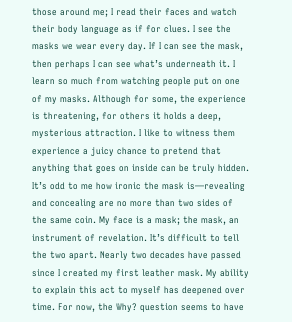those around me; I read their faces and watch their body language as if for clues. I see the masks we wear every day. If I can see the mask, then perhaps I can see what’s underneath it. I learn so much from watching people put on one of my masks. Although for some, the experience is threatening, for others it holds a deep, mysterious attraction. I like to witness them experience a juicy chance to pretend that anything that goes on inside can be truly hidden. It’s odd to me how ironic the mask is—revealing and concealing are no more than two sides of the same coin. My face is a mask; the mask, an instrument of revelation. It’s difficult to tell the two apart. Nearly two decades have passed since I created my first leather mask. My ability to explain this act to myself has deepened over time. For now, the Why? question seems to have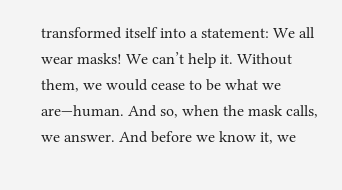transformed itself into a statement: We all wear masks! We can’t help it. Without them, we would cease to be what we are—human. And so, when the mask calls, we answer. And before we know it, we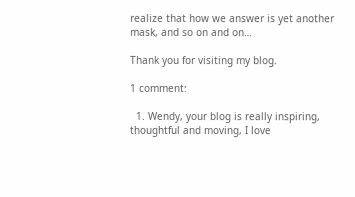realize that how we answer is yet another mask, and so on and on…

Thank you for visiting my blog.

1 comment:

  1. Wendy, your blog is really inspiring, thoughtful and moving, I love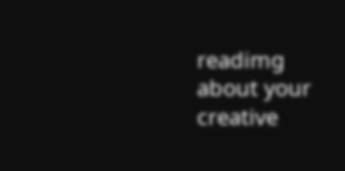readimg about your creative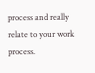process and really relate to your work process.